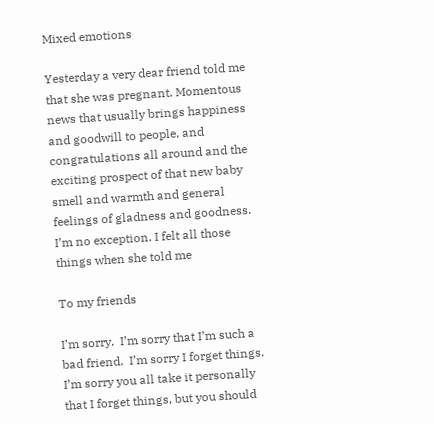Mixed emotions

Yesterday a very dear friend told me that she was pregnant. Momentous news that usually brings happiness and goodwill to people, and congratulations all around and the exciting prospect of that new baby smell and warmth and general feelings of gladness and goodness. I’m no exception. I felt all those things when she told me

To my friends

I’m sorry.  I’m sorry that I’m such a bad friend.  I’m sorry I forget things.  I’m sorry you all take it personally that I forget things, but you should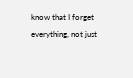know that I forget everything, not just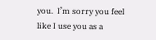you.  I’m sorry you feel like I use you as a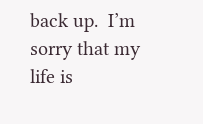back up.  I’m sorry that my life is